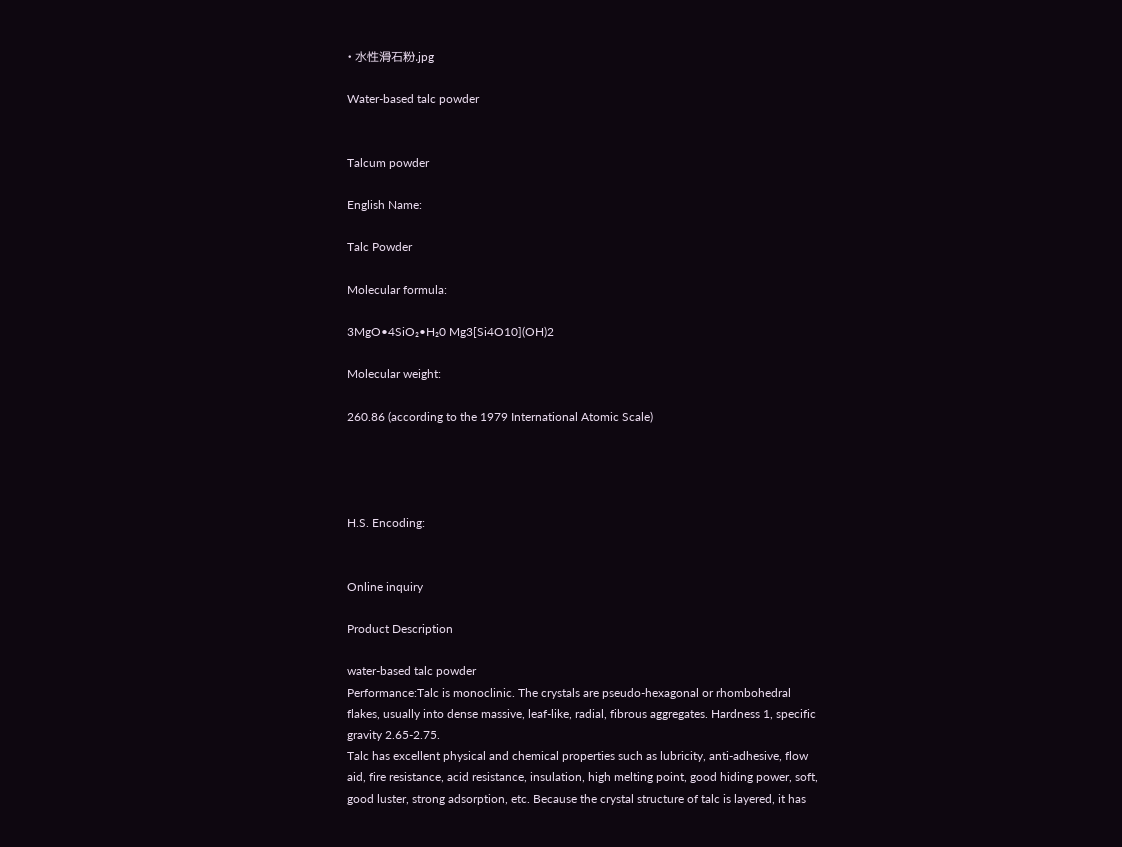• 水性滑石粉.jpg

Water-based talc powder


Talcum powder

English Name:

Talc Powder

Molecular formula:

3MgO•4SiO₂•H₂0 Mg3[Si4O10](OH)2

Molecular weight:

260.86 (according to the 1979 International Atomic Scale)




H.S. Encoding:


Online inquiry

Product Description

water-based talc powder
Performance:Talc is monoclinic. The crystals are pseudo-hexagonal or rhombohedral flakes, usually into dense massive, leaf-like, radial, fibrous aggregates. Hardness 1, specific gravity 2.65-2.75.
Talc has excellent physical and chemical properties such as lubricity, anti-adhesive, flow aid, fire resistance, acid resistance, insulation, high melting point, good hiding power, soft, good luster, strong adsorption, etc. Because the crystal structure of talc is layered, it has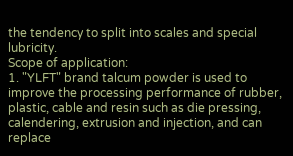the tendency to split into scales and special lubricity.
Scope of application:
1. "YLFT" brand talcum powder is used to improve the processing performance of rubber, plastic, cable and resin such as die pressing, calendering, extrusion and injection, and can replace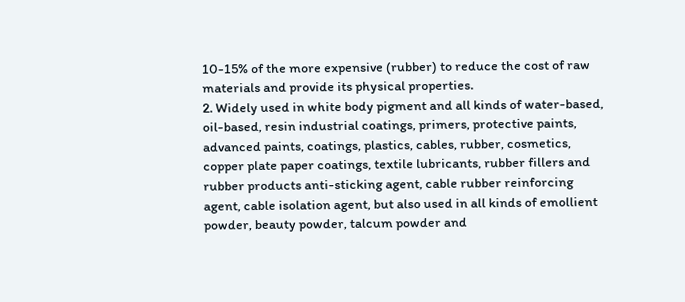10-15% of the more expensive (rubber) to reduce the cost of raw materials and provide its physical properties.
2. Widely used in white body pigment and all kinds of water-based, oil-based, resin industrial coatings, primers, protective paints, advanced paints, coatings, plastics, cables, rubber, cosmetics, copper plate paper coatings, textile lubricants, rubber fillers and rubber products anti-sticking agent, cable rubber reinforcing agent, cable isolation agent, but also used in all kinds of emollient powder, beauty powder, talcum powder and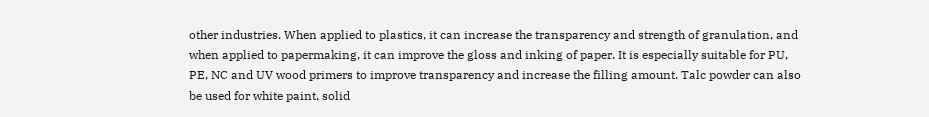other industries. When applied to plastics, it can increase the transparency and strength of granulation, and when applied to papermaking, it can improve the gloss and inking of paper. It is especially suitable for PU, PE, NC and UV wood primers to improve transparency and increase the filling amount. Talc powder can also be used for white paint, solid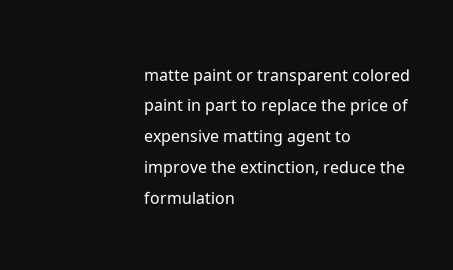matte paint or transparent colored paint in part to replace the price of expensive matting agent to improve the extinction, reduce the formulation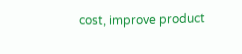cost, improve product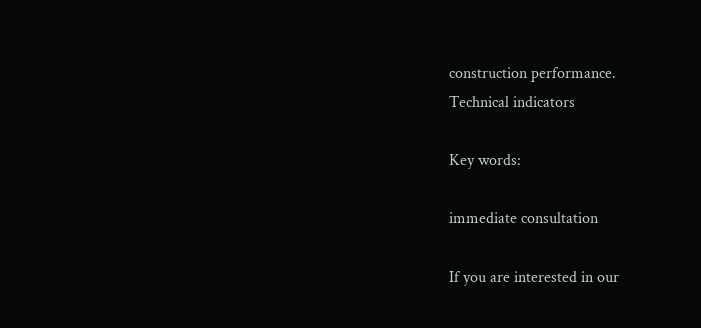construction performance.
Technical indicators

Key words:

immediate consultation

If you are interested in our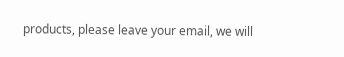products, please leave your email, we will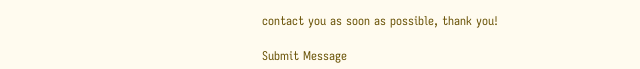contact you as soon as possible, thank you!

Submit Message